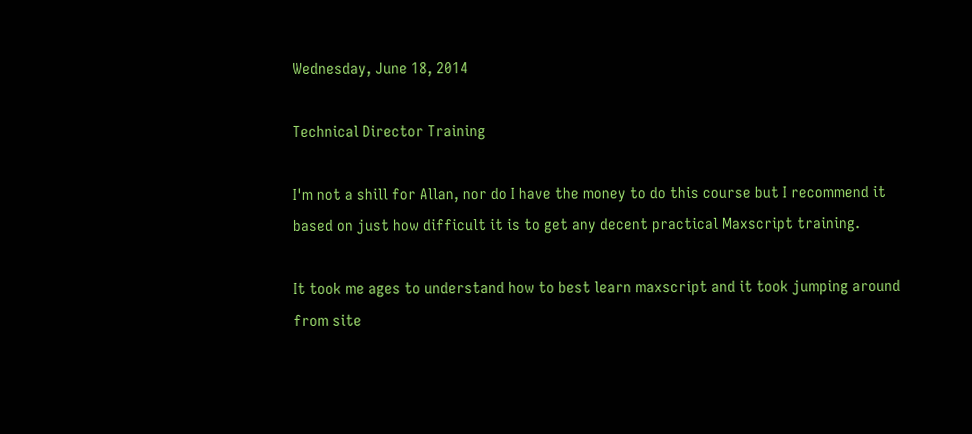Wednesday, June 18, 2014

Technical Director Training

I'm not a shill for Allan, nor do I have the money to do this course but I recommend it based on just how difficult it is to get any decent practical Maxscript training.

It took me ages to understand how to best learn maxscript and it took jumping around from site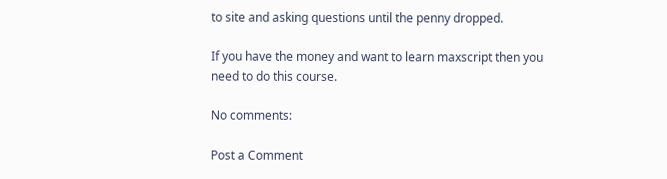to site and asking questions until the penny dropped.

If you have the money and want to learn maxscript then you need to do this course.

No comments:

Post a Comment